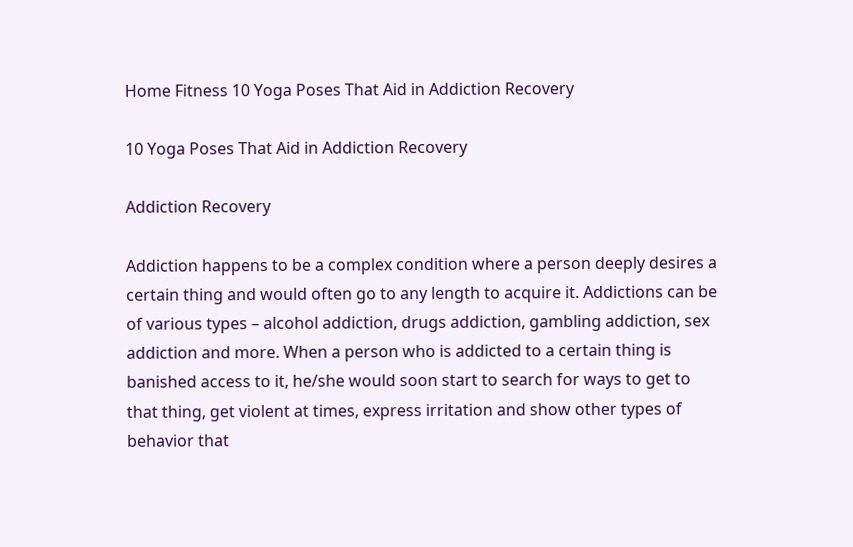Home Fitness 10 Yoga Poses That Aid in Addiction Recovery

10 Yoga Poses That Aid in Addiction Recovery

Addiction Recovery

Addiction happens to be a complex condition where a person deeply desires a certain thing and would often go to any length to acquire it. Addictions can be of various types – alcohol addiction, drugs addiction, gambling addiction, sex addiction and more. When a person who is addicted to a certain thing is banished access to it, he/she would soon start to search for ways to get to that thing, get violent at times, express irritation and show other types of behavior that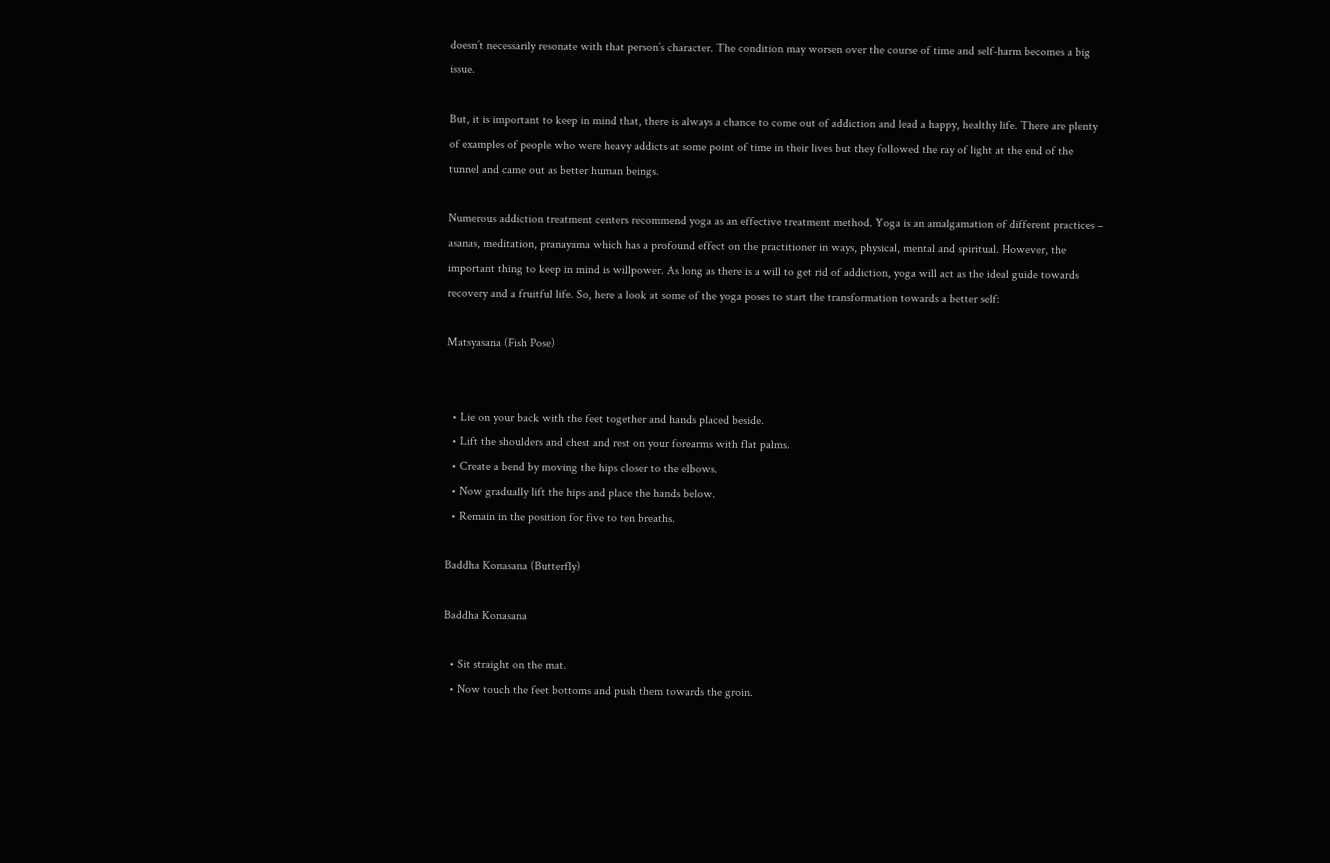doesn’t necessarily resonate with that person’s character. The condition may worsen over the course of time and self-harm becomes a big issue.

But, it is important to keep in mind that, there is always a chance to come out of addiction and lead a happy, healthy life. There are plenty of examples of people who were heavy addicts at some point of time in their lives but they followed the ray of light at the end of the tunnel and came out as better human beings.

Numerous addiction treatment centers recommend yoga as an effective treatment method. Yoga is an amalgamation of different practices – asanas, meditation, pranayama which has a profound effect on the practitioner in ways, physical, mental and spiritual. However, the important thing to keep in mind is willpower. As long as there is a will to get rid of addiction, yoga will act as the ideal guide towards recovery and a fruitful life. So, here a look at some of the yoga poses to start the transformation towards a better self:

Matsyasana (Fish Pose)


  • Lie on your back with the feet together and hands placed beside.
  • Lift the shoulders and chest and rest on your forearms with flat palms.
  • Create a bend by moving the hips closer to the elbows.
  • Now gradually lift the hips and place the hands below.
  • Remain in the position for five to ten breaths.

Baddha Konasana (Butterfly)

Baddha Konasana

  • Sit straight on the mat.
  • Now touch the feet bottoms and push them towards the groin.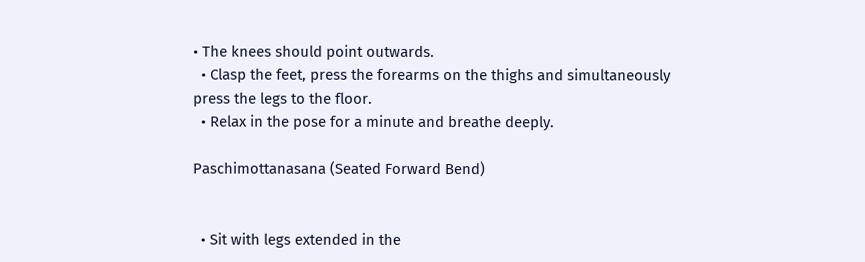• The knees should point outwards.
  • Clasp the feet, press the forearms on the thighs and simultaneously press the legs to the floor.
  • Relax in the pose for a minute and breathe deeply.

Paschimottanasana (Seated Forward Bend)


  • Sit with legs extended in the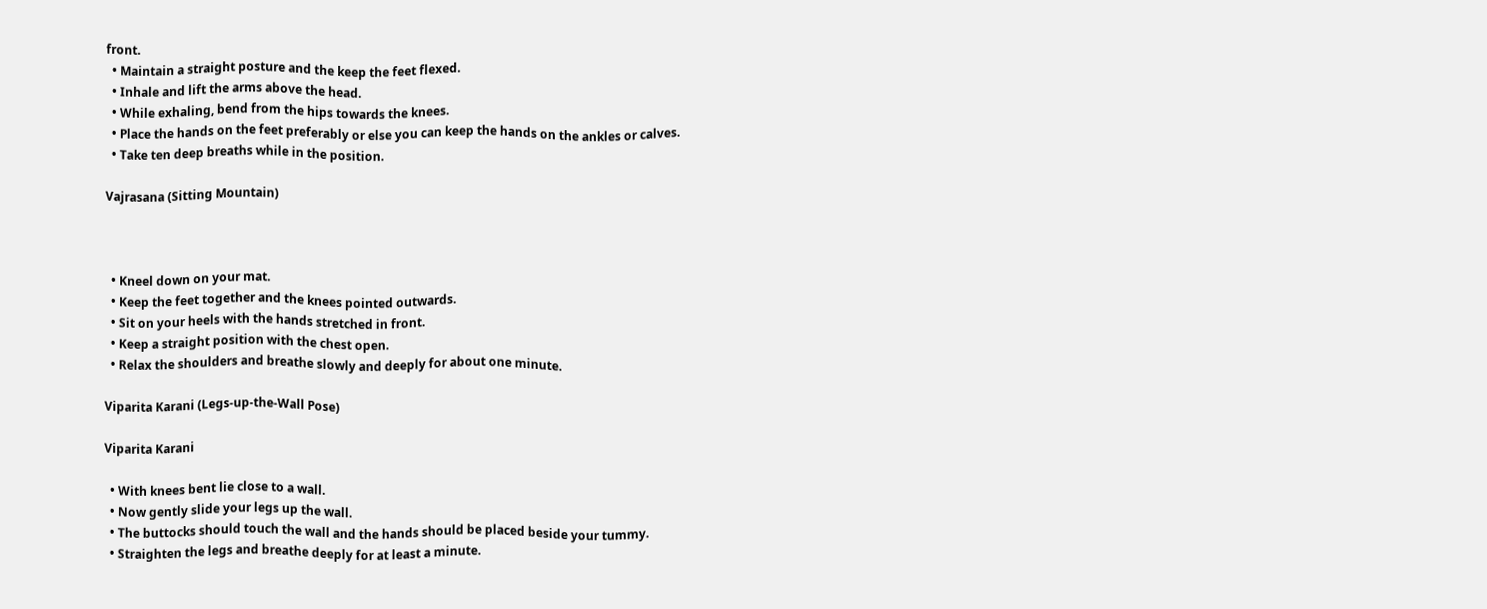front.
  • Maintain a straight posture and the keep the feet flexed.
  • Inhale and lift the arms above the head.
  • While exhaling, bend from the hips towards the knees.
  • Place the hands on the feet preferably or else you can keep the hands on the ankles or calves.
  • Take ten deep breaths while in the position.

Vajrasana (Sitting Mountain)



  • Kneel down on your mat.
  • Keep the feet together and the knees pointed outwards.
  • Sit on your heels with the hands stretched in front.
  • Keep a straight position with the chest open.
  • Relax the shoulders and breathe slowly and deeply for about one minute.

Viparita Karani (Legs-up-the-Wall Pose)

Viparita Karani

  • With knees bent lie close to a wall.
  • Now gently slide your legs up the wall.
  • The buttocks should touch the wall and the hands should be placed beside your tummy.
  • Straighten the legs and breathe deeply for at least a minute.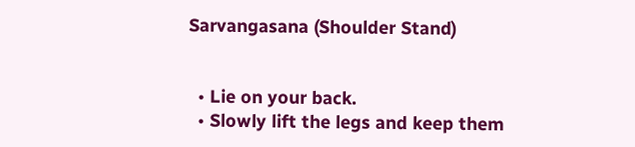Sarvangasana (Shoulder Stand)


  • Lie on your back.
  • Slowly lift the legs and keep them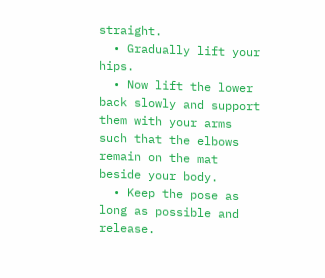straight.
  • Gradually lift your hips.
  • Now lift the lower back slowly and support them with your arms such that the elbows remain on the mat beside your body.
  • Keep the pose as long as possible and release.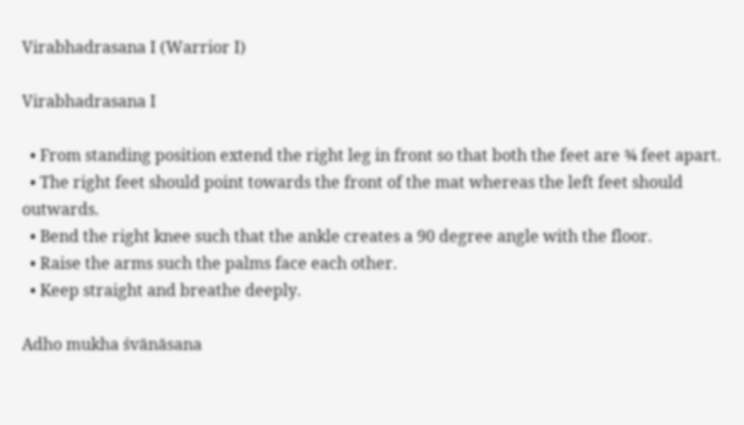Virabhadrasana I (Warrior I)

Virabhadrasana I

  • From standing position extend the right leg in front so that both the feet are ¾ feet apart.
  • The right feet should point towards the front of the mat whereas the left feet should outwards.
  • Bend the right knee such that the ankle creates a 90 degree angle with the floor.
  • Raise the arms such the palms face each other.
  • Keep straight and breathe deeply.

Adho mukha śvānāsana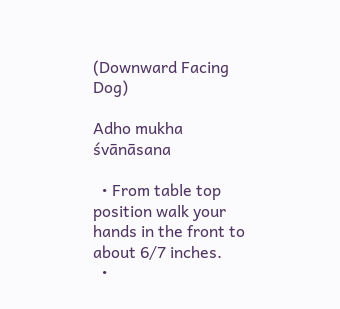(Downward Facing Dog)

Adho mukha śvānāsana

  • From table top position walk your hands in the front to about 6/7 inches.
  •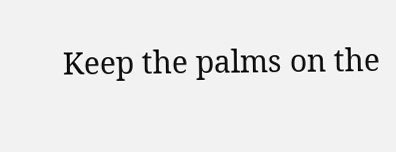Keep the palms on the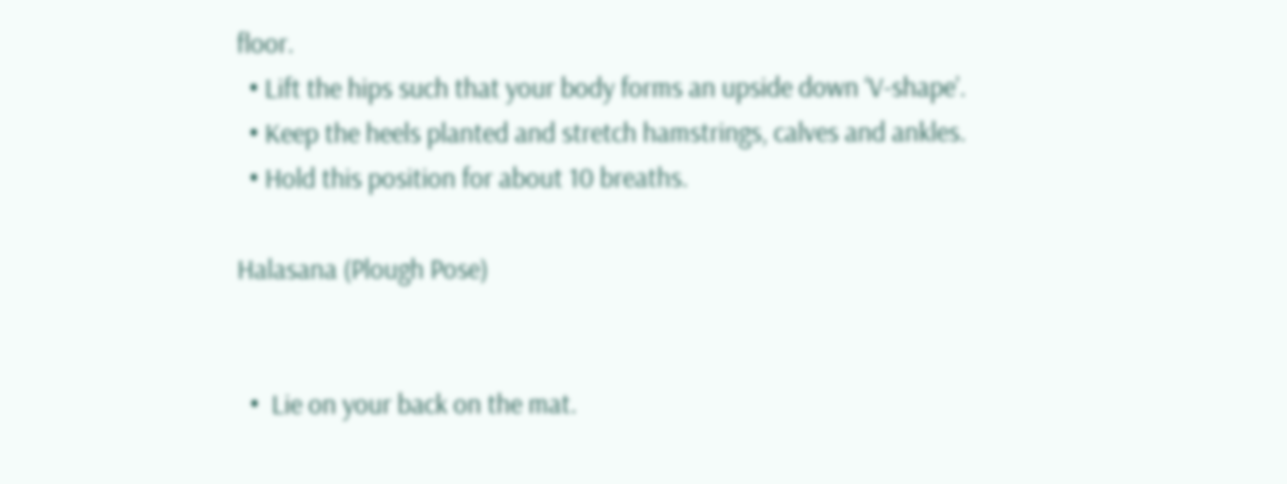floor.
  • Lift the hips such that your body forms an upside down ‘V-shape’.
  • Keep the heels planted and stretch hamstrings, calves and ankles.
  • Hold this position for about 10 breaths.

Halasana (Plough Pose)


  •  Lie on your back on the mat.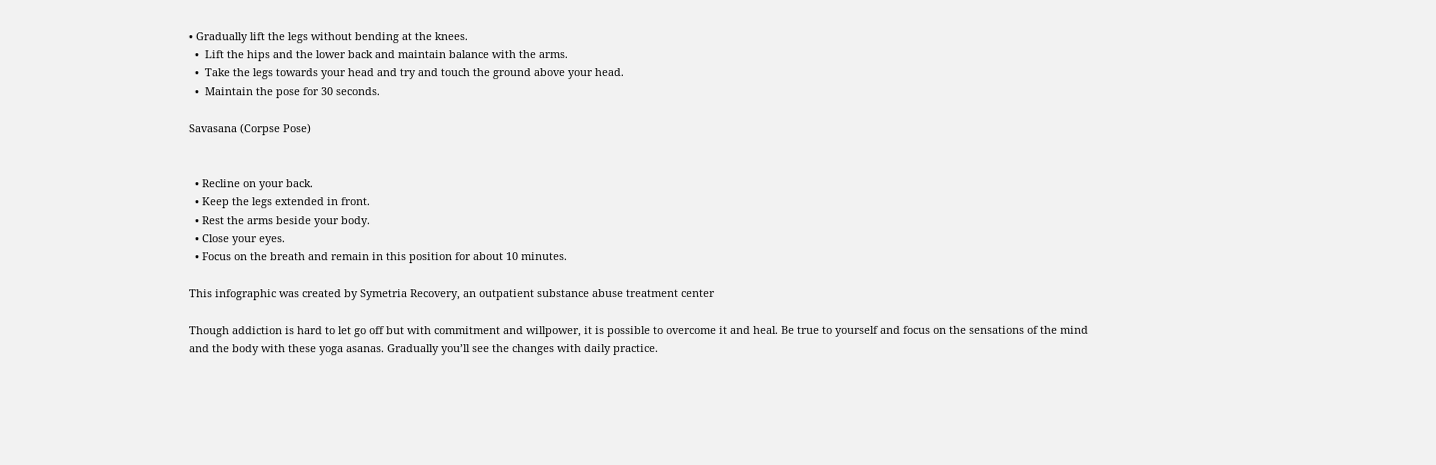• Gradually lift the legs without bending at the knees.
  •  Lift the hips and the lower back and maintain balance with the arms.
  •  Take the legs towards your head and try and touch the ground above your head.
  •  Maintain the pose for 30 seconds.

Savasana (Corpse Pose)


  • Recline on your back.
  • Keep the legs extended in front.
  • Rest the arms beside your body.
  • Close your eyes.
  • Focus on the breath and remain in this position for about 10 minutes.

This infographic was created by Symetria Recovery, an outpatient substance abuse treatment center

Though addiction is hard to let go off but with commitment and willpower, it is possible to overcome it and heal. Be true to yourself and focus on the sensations of the mind and the body with these yoga asanas. Gradually you’ll see the changes with daily practice.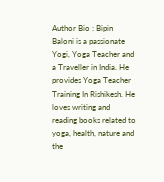Author Bio : Bipin Baloni is a passionate Yogi, Yoga Teacher and a Traveller in India. He provides Yoga Teacher Training In Rishikesh. He loves writing and reading books related to yoga, health, nature and the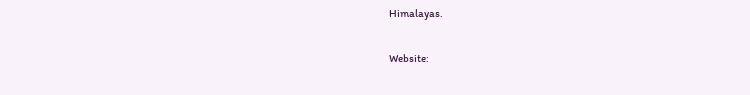Himalayas.

Website: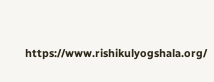https://www.rishikulyogshala.org/